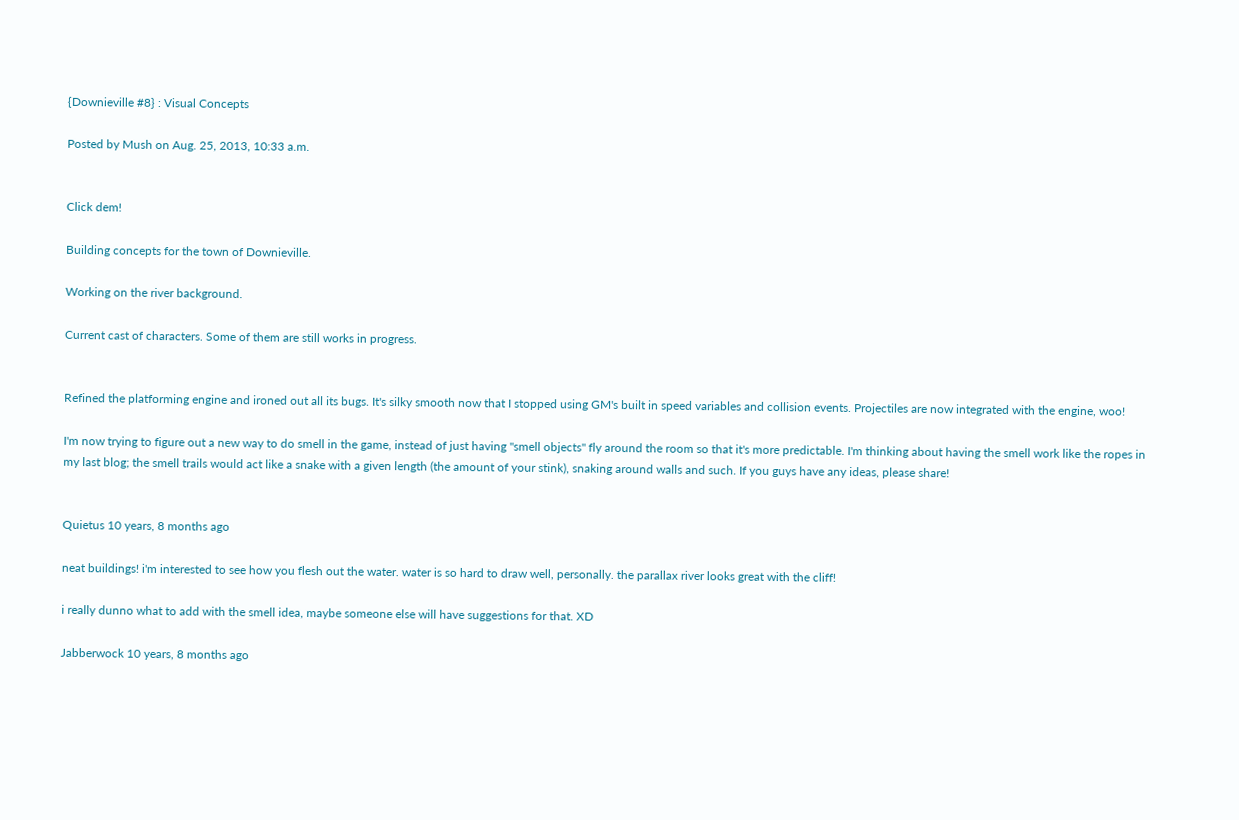{Downieville #8} : Visual Concepts

Posted by Mush on Aug. 25, 2013, 10:33 a.m.


Click dem!

Building concepts for the town of Downieville.

Working on the river background.

Current cast of characters. Some of them are still works in progress.


Refined the platforming engine and ironed out all its bugs. It's silky smooth now that I stopped using GM's built in speed variables and collision events. Projectiles are now integrated with the engine, woo!

I'm now trying to figure out a new way to do smell in the game, instead of just having "smell objects" fly around the room so that it's more predictable. I'm thinking about having the smell work like the ropes in my last blog; the smell trails would act like a snake with a given length (the amount of your stink), snaking around walls and such. If you guys have any ideas, please share!


Quietus 10 years, 8 months ago

neat buildings! i'm interested to see how you flesh out the water. water is so hard to draw well, personally. the parallax river looks great with the cliff!

i really dunno what to add with the smell idea, maybe someone else will have suggestions for that. XD

Jabberwock 10 years, 8 months ago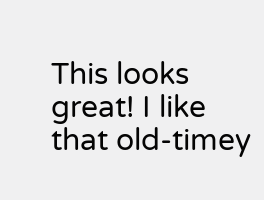This looks great! I like that old-timey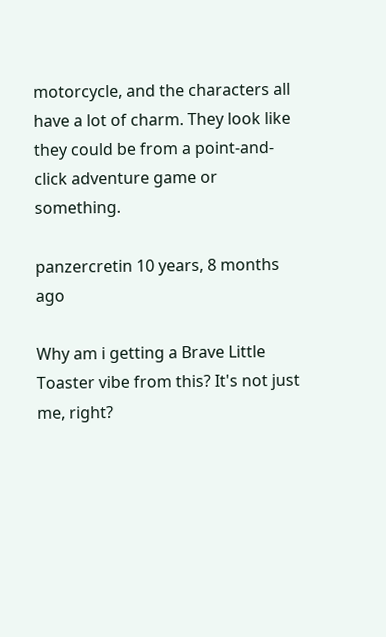motorcycle, and the characters all have a lot of charm. They look like they could be from a point-and-click adventure game or something.

panzercretin 10 years, 8 months ago

Why am i getting a Brave Little Toaster vibe from this? It's not just me, right?